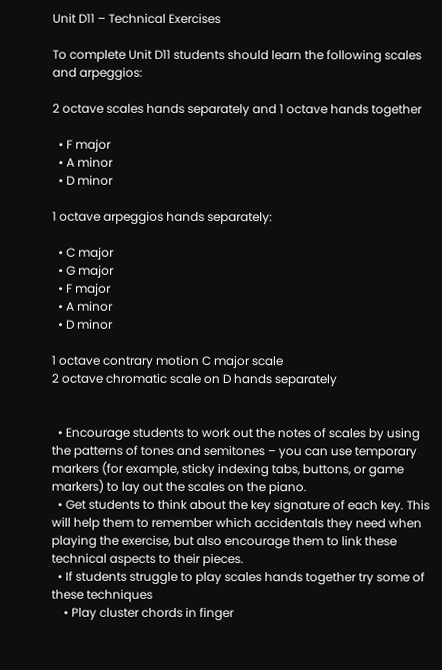Unit D11 – Technical Exercises

To complete Unit D11 students should learn the following scales and arpeggios:

2 octave scales hands separately and 1 octave hands together

  • F major
  • A minor
  • D minor

1 octave arpeggios hands separately:

  • C major
  • G major
  • F major
  • A minor
  • D minor

1 octave contrary motion C major scale
2 octave chromatic scale on D hands separately


  • Encourage students to work out the notes of scales by using the patterns of tones and semitones – you can use temporary markers (for example, sticky indexing tabs, buttons, or game markers) to lay out the scales on the piano.
  • Get students to think about the key signature of each key. This will help them to remember which accidentals they need when playing the exercise, but also encourage them to link these technical aspects to their pieces.
  • If students struggle to play scales hands together try some of these techniques
    • Play cluster chords in finger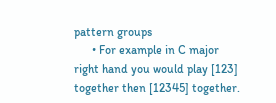pattern groups
      • For example in C major right hand you would play [123] together then [12345] together.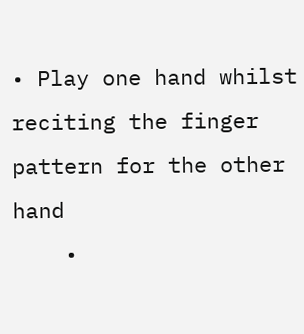• Play one hand whilst reciting the finger pattern for the other hand
    •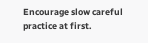Encourage slow careful practice at first.